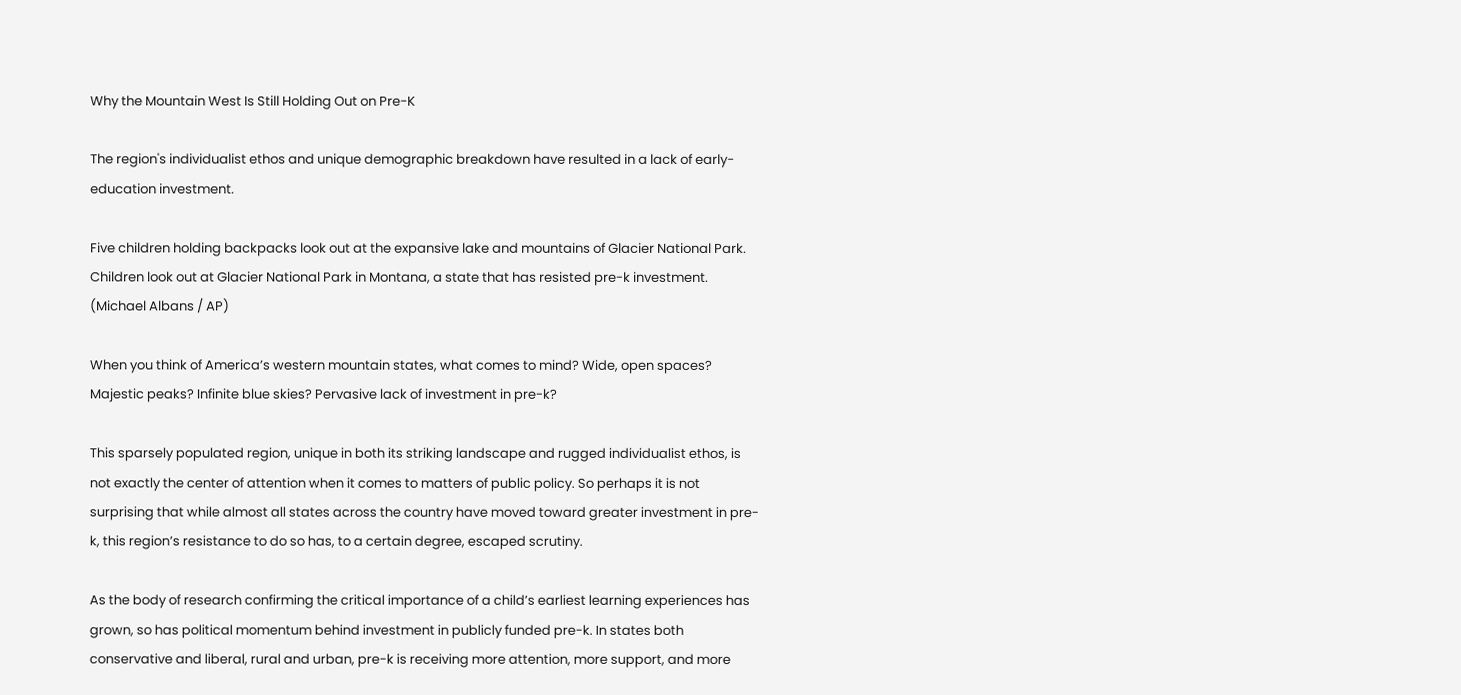Why the Mountain West Is Still Holding Out on Pre-K

The region's individualist ethos and unique demographic breakdown have resulted in a lack of early-education investment.

Five children holding backpacks look out at the expansive lake and mountains of Glacier National Park.
Children look out at Glacier National Park in Montana, a state that has resisted pre-k investment. (Michael Albans / AP)

When you think of America’s western mountain states, what comes to mind? Wide, open spaces? Majestic peaks? Infinite blue skies? Pervasive lack of investment in pre-k?

This sparsely populated region, unique in both its striking landscape and rugged individualist ethos, is not exactly the center of attention when it comes to matters of public policy. So perhaps it is not surprising that while almost all states across the country have moved toward greater investment in pre-k, this region’s resistance to do so has, to a certain degree, escaped scrutiny.

As the body of research confirming the critical importance of a child’s earliest learning experiences has grown, so has political momentum behind investment in publicly funded pre-k. In states both conservative and liberal, rural and urban, pre-k is receiving more attention, more support, and more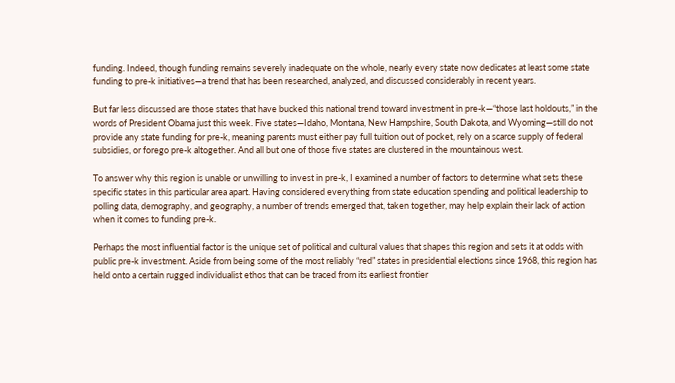funding. Indeed, though funding remains severely inadequate on the whole, nearly every state now dedicates at least some state funding to pre-k initiatives—a trend that has been researched, analyzed, and discussed considerably in recent years.

But far less discussed are those states that have bucked this national trend toward investment in pre-k—“those last holdouts,” in the words of President Obama just this week. Five states—Idaho, Montana, New Hampshire, South Dakota, and Wyoming—still do not provide any state funding for pre-k, meaning parents must either pay full tuition out of pocket, rely on a scarce supply of federal subsidies, or forego pre-k altogether. And all but one of those five states are clustered in the mountainous west.

To answer why this region is unable or unwilling to invest in pre-k, I examined a number of factors to determine what sets these specific states in this particular area apart. Having considered everything from state education spending and political leadership to polling data, demography, and geography, a number of trends emerged that, taken together, may help explain their lack of action when it comes to funding pre-k.

Perhaps the most influential factor is the unique set of political and cultural values that shapes this region and sets it at odds with public pre-k investment. Aside from being some of the most reliably “red” states in presidential elections since 1968, this region has held onto a certain rugged individualist ethos that can be traced from its earliest frontier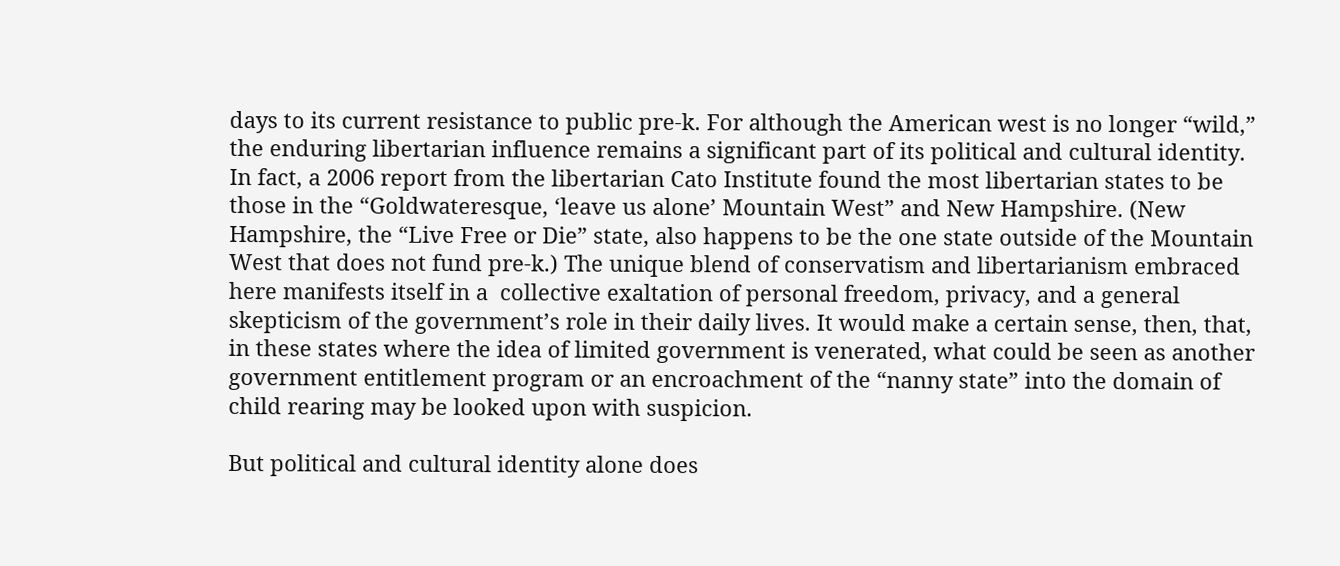days to its current resistance to public pre-k. For although the American west is no longer “wild,” the enduring libertarian influence remains a significant part of its political and cultural identity. In fact, a 2006 report from the libertarian Cato Institute found the most libertarian states to be those in the “Goldwateresque, ‘leave us alone’ Mountain West” and New Hampshire. (New Hampshire, the “Live Free or Die” state, also happens to be the one state outside of the Mountain West that does not fund pre-k.) The unique blend of conservatism and libertarianism embraced here manifests itself in a  collective exaltation of personal freedom, privacy, and a general skepticism of the government’s role in their daily lives. It would make a certain sense, then, that, in these states where the idea of limited government is venerated, what could be seen as another government entitlement program or an encroachment of the “nanny state” into the domain of child rearing may be looked upon with suspicion.

But political and cultural identity alone does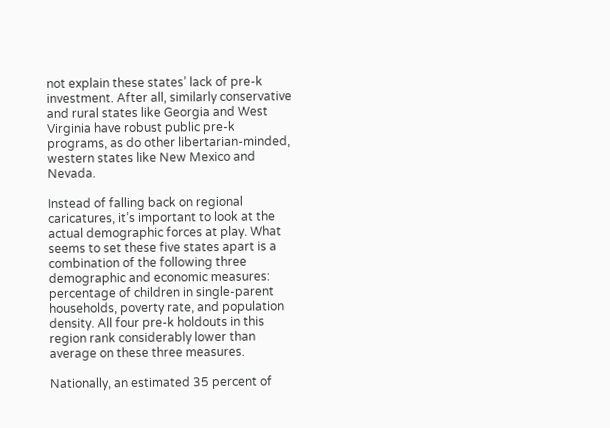not explain these states’ lack of pre-k investment. After all, similarly conservative and rural states like Georgia and West Virginia have robust public pre-k programs, as do other libertarian-minded, western states like New Mexico and Nevada.

Instead of falling back on regional caricatures, it’s important to look at the actual demographic forces at play. What seems to set these five states apart is a combination of the following three demographic and economic measures: percentage of children in single-parent households, poverty rate, and population density. All four pre-k holdouts in this region rank considerably lower than average on these three measures.

Nationally, an estimated 35 percent of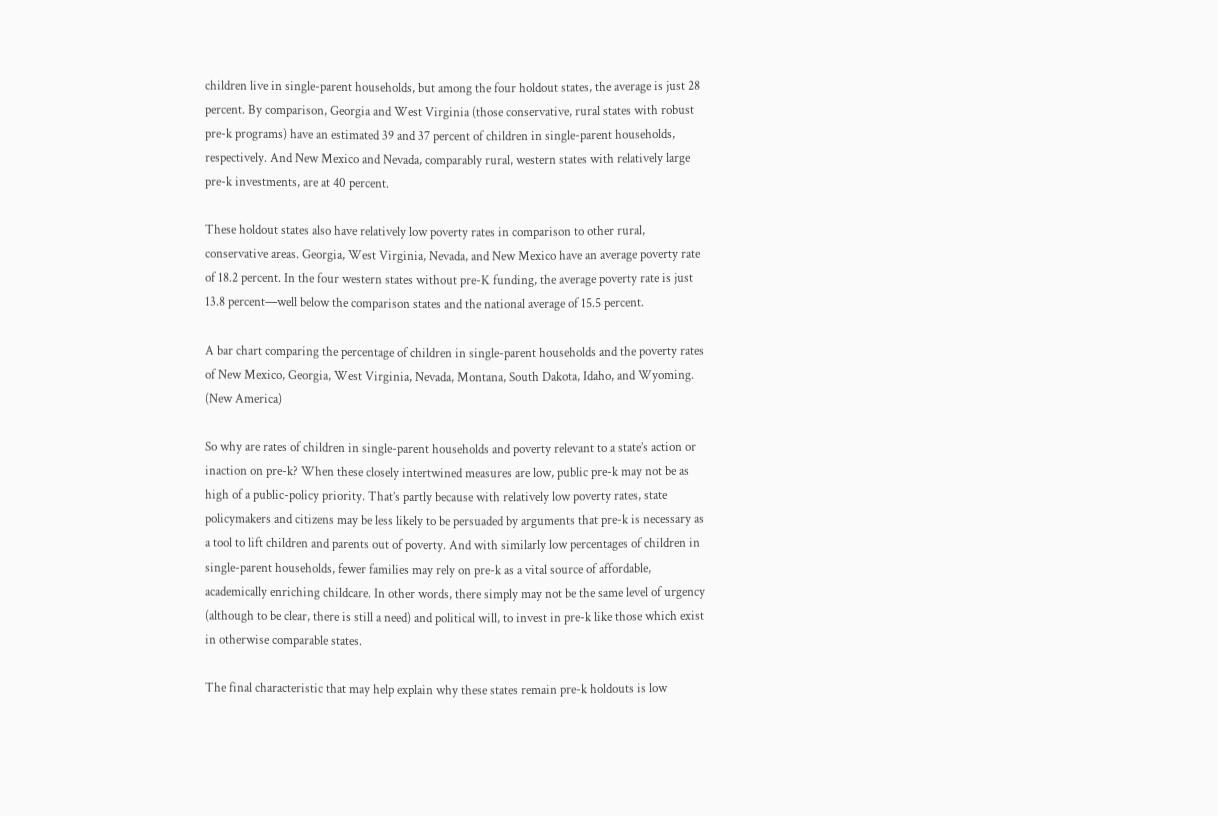children live in single-parent households, but among the four holdout states, the average is just 28 percent. By comparison, Georgia and West Virginia (those conservative, rural states with robust pre-k programs) have an estimated 39 and 37 percent of children in single-parent households, respectively. And New Mexico and Nevada, comparably rural, western states with relatively large pre-k investments, are at 40 percent.

These holdout states also have relatively low poverty rates in comparison to other rural, conservative areas. Georgia, West Virginia, Nevada, and New Mexico have an average poverty rate of 18.2 percent. In the four western states without pre-K funding, the average poverty rate is just 13.8 percent—well below the comparison states and the national average of 15.5 percent.

A bar chart comparing the percentage of children in single-parent households and the poverty rates of New Mexico, Georgia, West Virginia, Nevada, Montana, South Dakota, Idaho, and Wyoming.
(New America)

So why are rates of children in single-parent households and poverty relevant to a state’s action or inaction on pre-k? When these closely intertwined measures are low, public pre-k may not be as high of a public-policy priority. That’s partly because with relatively low poverty rates, state policymakers and citizens may be less likely to be persuaded by arguments that pre-k is necessary as a tool to lift children and parents out of poverty. And with similarly low percentages of children in single-parent households, fewer families may rely on pre-k as a vital source of affordable, academically enriching childcare. In other words, there simply may not be the same level of urgency (although to be clear, there is still a need) and political will, to invest in pre-k like those which exist in otherwise comparable states.

The final characteristic that may help explain why these states remain pre-k holdouts is low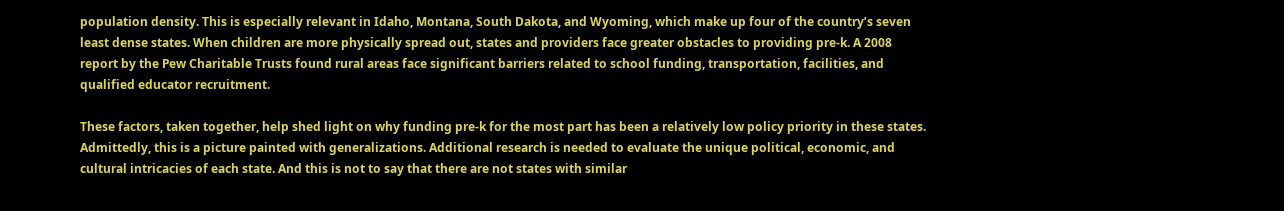population density. This is especially relevant in Idaho, Montana, South Dakota, and Wyoming, which make up four of the country’s seven least dense states. When children are more physically spread out, states and providers face greater obstacles to providing pre-k. A 2008 report by the Pew Charitable Trusts found rural areas face significant barriers related to school funding, transportation, facilities, and qualified educator recruitment.

These factors, taken together, help shed light on why funding pre-k for the most part has been a relatively low policy priority in these states. Admittedly, this is a picture painted with generalizations. Additional research is needed to evaluate the unique political, economic, and cultural intricacies of each state. And this is not to say that there are not states with similar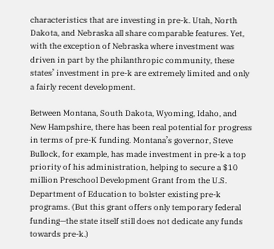characteristics that are investing in pre-k. Utah, North Dakota, and Nebraska all share comparable features. Yet, with the exception of Nebraska where investment was driven in part by the philanthropic community, these states’ investment in pre-k are extremely limited and only a fairly recent development.

Between Montana, South Dakota, Wyoming, Idaho, and New Hampshire, there has been real potential for progress in terms of pre-K funding. Montana’s governor, Steve Bullock, for example, has made investment in pre-k a top priority of his administration, helping to secure a $10 million Preschool Development Grant from the U.S. Department of Education to bolster existing pre-k programs. (But this grant offers only temporary federal funding—the state itself still does not dedicate any funds towards pre-k.)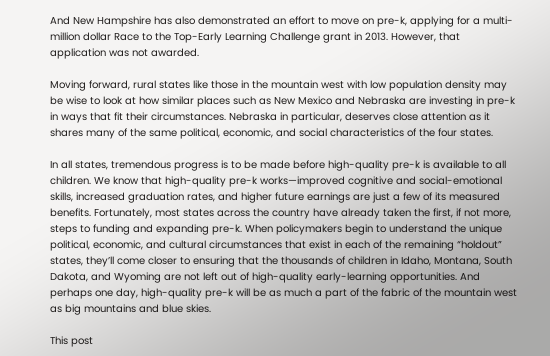And New Hampshire has also demonstrated an effort to move on pre-k, applying for a multi-million dollar Race to the Top-Early Learning Challenge grant in 2013. However, that application was not awarded.

Moving forward, rural states like those in the mountain west with low population density may be wise to look at how similar places such as New Mexico and Nebraska are investing in pre-k in ways that fit their circumstances. Nebraska in particular, deserves close attention as it shares many of the same political, economic, and social characteristics of the four states.

In all states, tremendous progress is to be made before high-quality pre-k is available to all children. We know that high-quality pre-k works—improved cognitive and social-emotional skills, increased graduation rates, and higher future earnings are just a few of its measured benefits. Fortunately, most states across the country have already taken the first, if not more, steps to funding and expanding pre-k. When policymakers begin to understand the unique political, economic, and cultural circumstances that exist in each of the remaining “holdout” states, they’ll come closer to ensuring that the thousands of children in Idaho, Montana, South Dakota, and Wyoming are not left out of high-quality early-learning opportunities. And perhaps one day, high-quality pre-k will be as much a part of the fabric of the mountain west as big mountains and blue skies.

This post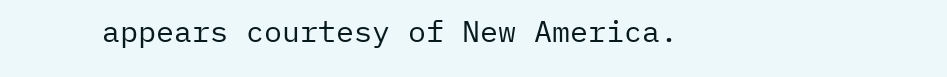appears courtesy of New America.